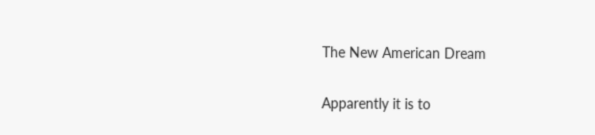The New American Dream

Apparently it is to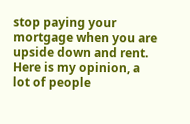stop paying your mortgage when you are upside down and rent.  Here is my opinion, a lot of people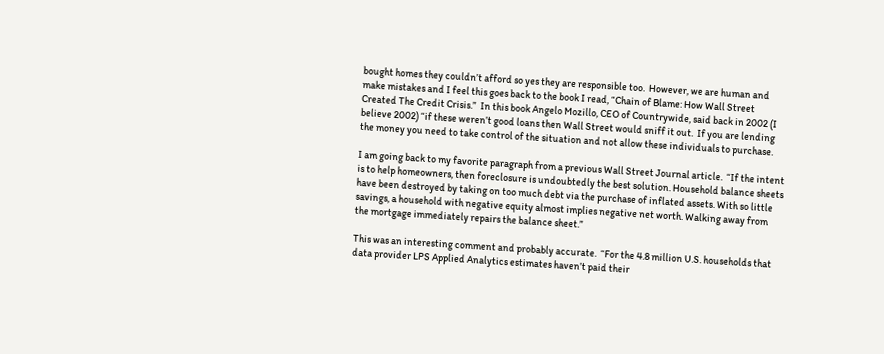bought homes they couldn’t afford so yes they are responsible too.  However, we are human and make mistakes and I feel this goes back to the book I read, “Chain of Blame: How Wall Street Created The Credit Crisis.”  In this book Angelo Mozillo, CEO of Countrywide, said back in 2002 (I believe 2002) “if these weren’t good loans then Wall Street would sniff it out.  If you are lending the money you need to take control of the situation and not allow these individuals to purchase.

I am going back to my favorite paragraph from a previous Wall Street Journal article.  “If the intent is to help homeowners, then foreclosure is undoubtedly the best solution. Household balance sheets have been destroyed by taking on too much debt via the purchase of inflated assets. With so little savings, a household with negative equity almost implies negative net worth. Walking away from the mortgage immediately repairs the balance sheet.”

This was an interesting comment and probably accurate.  “For the 4.8 million U.S. households that data provider LPS Applied Analytics estimates haven’t paid their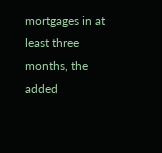mortgages in at least three months, the added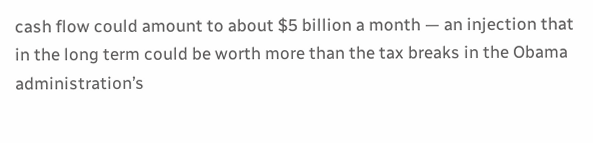cash flow could amount to about $5 billion a month — an injection that in the long term could be worth more than the tax breaks in the Obama administration’s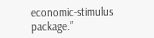economic-stimulus package.”